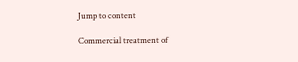Jump to content

Commercial treatment of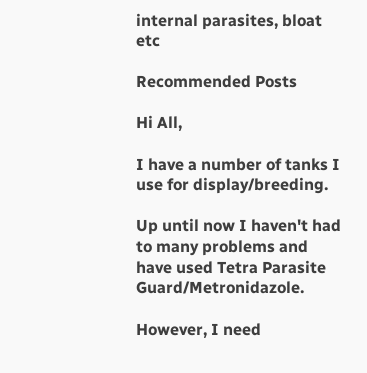internal parasites, bloat etc

Recommended Posts

Hi All,

I have a number of tanks I use for display/breeding.

Up until now I haven't had to many problems and have used Tetra Parasite Guard/Metronidazole.

However, I need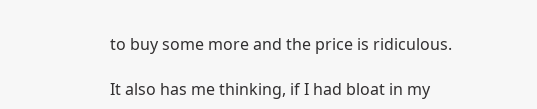to buy some more and the price is ridiculous.

It also has me thinking, if I had bloat in my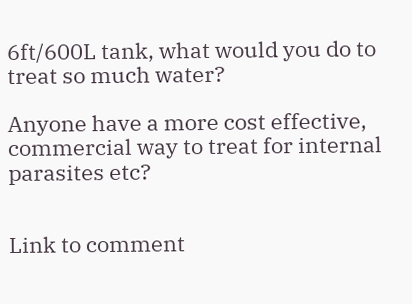6ft/600L tank, what would you do to treat so much water?

Anyone have a more cost effective, commercial way to treat for internal parasites etc?


Link to comment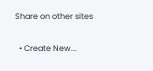Share on other sites

  • Create New...